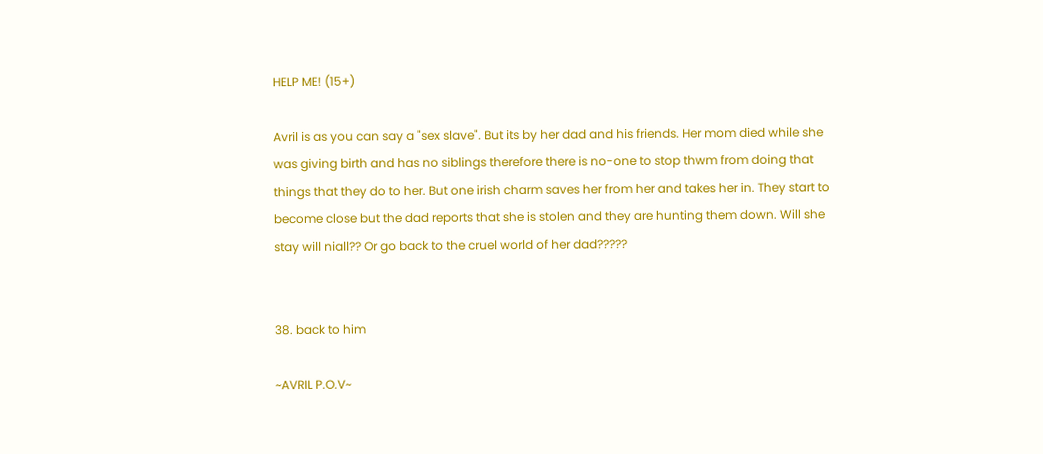HELP ME! (15+)

Avril is as you can say a "sex slave". But its by her dad and his friends. Her mom died while she was giving birth and has no siblings therefore there is no-one to stop thwm from doing that things that they do to her. But one irish charm saves her from her and takes her in. They start to become close but the dad reports that she is stolen and they are hunting them down. Will she stay will niall?? Or go back to the cruel world of her dad?????


38. back to him

~AVRIL P.O.V~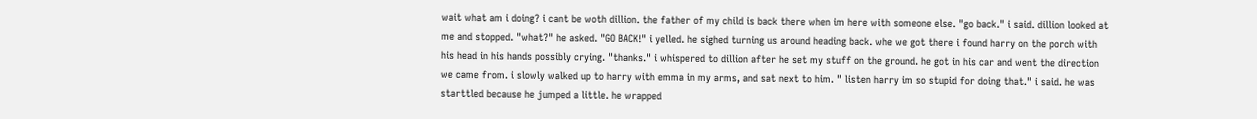wait what am i doing? i cant be woth dillion. the father of my child is back there when im here with someone else. "go back." i said. dillion looked at me and stopped. "what?" he asked. "GO BACK!" i yelled. he sighed turning us around heading back. whe we got there i found harry on the porch with his head in his hands possibly crying. "thanks." i whispered to dillion after he set my stuff on the ground. he got in his car and went the direction we came from. i slowly walked up to harry with emma in my arms, and sat next to him. " listen harry im so stupid for doing that." i said. he was starttled because he jumped a little. he wrapped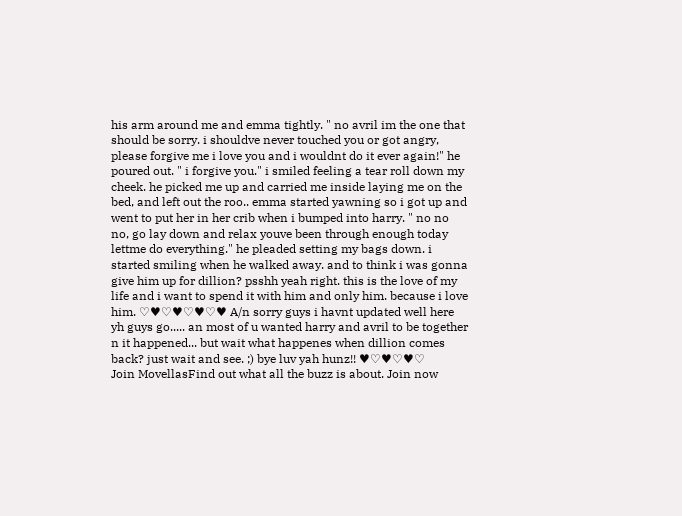his arm around me and emma tightly. " no avril im the one that should be sorry. i shouldve never touched you or got angry, please forgive me i love you and i wouldnt do it ever again!" he poured out. " i forgive you." i smiled feeling a tear roll down my cheek. he picked me up and carried me inside laying me on the bed, and left out the roo.. emma started yawning so i got up and went to put her in her crib when i bumped into harry. " no no no, go lay down and relax youve been through enough today lettme do everything." he pleaded setting my bags down. i started smiling when he walked away. and to think i was gonna give him up for dillion? psshh yeah right. this is the love of my life and i want to spend it with him and only him. because i love him. ♡♥♡♥♡♥♡♥ A/n sorry guys i havnt updated well here yh guys go..... an most of u wanted harry and avril to be together n it happened... but wait what happenes when dillion comes back? just wait and see. ;) bye luv yah hunz!! ♥♡♥♡♥♡
Join MovellasFind out what all the buzz is about. Join now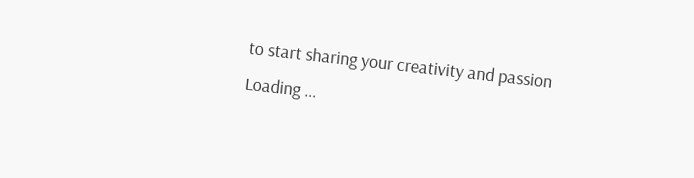to start sharing your creativity and passion
Loading ...